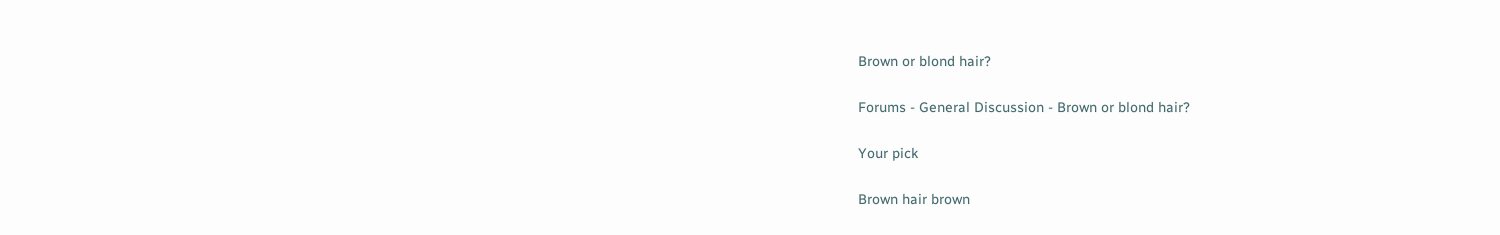Brown or blond hair?

Forums - General Discussion - Brown or blond hair?

Your pick

Brown hair brown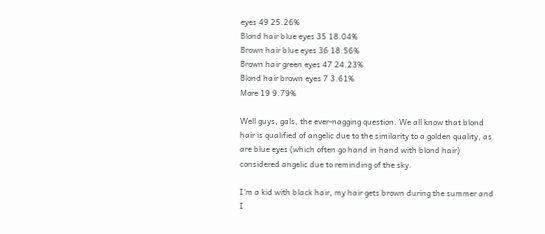eyes 49 25.26%
Blond hair blue eyes 35 18.04%
Brown hair blue eyes 36 18.56%
Brown hair green eyes 47 24.23%
Blond hair brown eyes 7 3.61%
More 19 9.79%

Well guys, gals, the ever-nagging question. We all know that blond hair is qualified of angelic due to the similarity to a golden quality, as are blue eyes (which often go hand in hand with blond hair) considered angelic due to reminding of the sky.

I'm a kid with black hair, my hair gets brown during the summer and I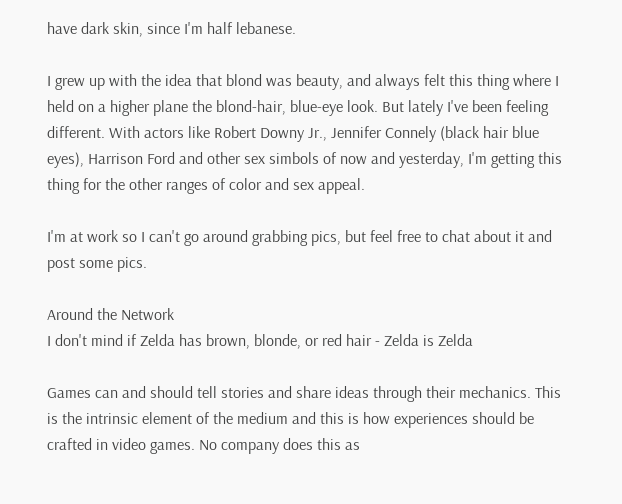have dark skin, since I'm half lebanese.

I grew up with the idea that blond was beauty, and always felt this thing where I held on a higher plane the blond-hair, blue-eye look. But lately I've been feeling different. With actors like Robert Downy Jr., Jennifer Connely (black hair blue eyes), Harrison Ford and other sex simbols of now and yesterday, I'm getting this thing for the other ranges of color and sex appeal.

I'm at work so I can't go around grabbing pics, but feel free to chat about it and post some pics.

Around the Network
I don't mind if Zelda has brown, blonde, or red hair - Zelda is Zelda

Games can and should tell stories and share ideas through their mechanics. This is the intrinsic element of the medium and this is how experiences should be crafted in video games. No company does this as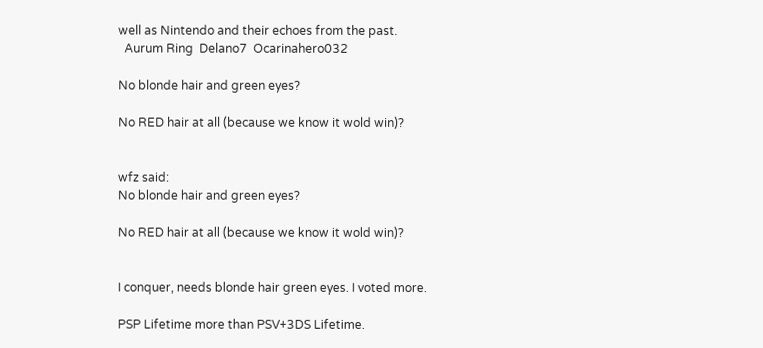well as Nintendo and their echoes from the past.
  Aurum Ring  Delano7  Ocarinahero032

No blonde hair and green eyes?

No RED hair at all (because we know it wold win)?


wfz said:
No blonde hair and green eyes?

No RED hair at all (because we know it wold win)?


I conquer, needs blonde hair green eyes. I voted more.

PSP Lifetime more than PSV+3DS Lifetime.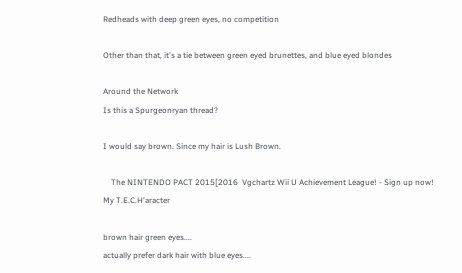Redheads with deep green eyes, no competition

Other than that, it's a tie between green eyed brunettes, and blue eyed blondes

Around the Network
Is this a Spurgeonryan thread?

I would say brown. Since my hair is Lush Brown.

    The NINTENDO PACT 2015[2016  Vgchartz Wii U Achievement League! - Sign up now!                      My T.E.C.H'aracter

brown hair green eyes....
actually prefer dark hair with blue eyes....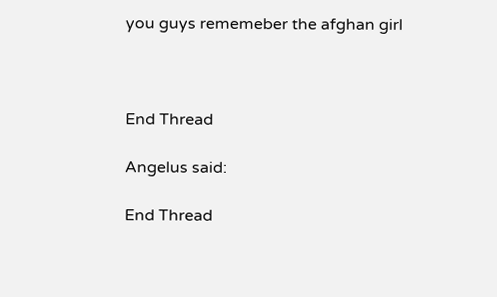you guys rememeber the afghan girl



End Thread

Angelus said:

End Thread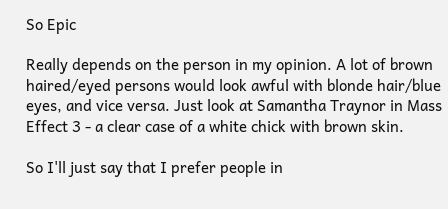So Epic

Really depends on the person in my opinion. A lot of brown haired/eyed persons would look awful with blonde hair/blue eyes, and vice versa. Just look at Samantha Traynor in Mass Effect 3 - a clear case of a white chick with brown skin.

So I'll just say that I prefer people in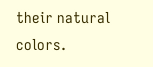their natural colors.